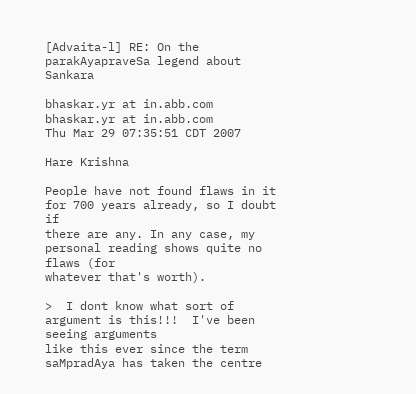[Advaita-l] RE: On the parakAyapraveSa legend about Sankara

bhaskar.yr at in.abb.com bhaskar.yr at in.abb.com
Thu Mar 29 07:35:51 CDT 2007

Hare Krishna

People have not found flaws in it for 700 years already, so I doubt if
there are any. In any case, my personal reading shows quite no flaws (for
whatever that's worth).

>  I dont know what sort of argument is this!!!  I've been seeing arguments
like this ever since the term saMpradAya has taken the centre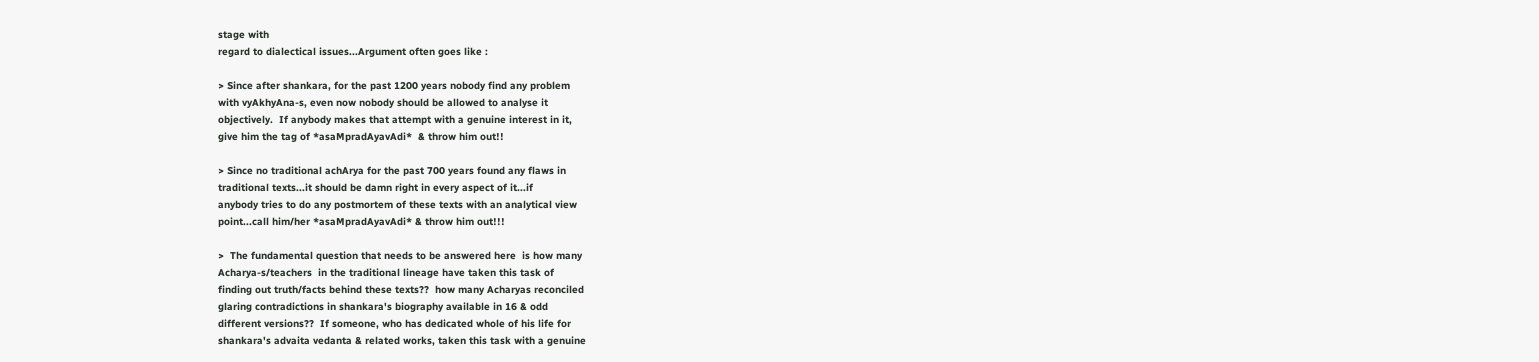stage with
regard to dialectical issues...Argument often goes like :

> Since after shankara, for the past 1200 years nobody find any problem
with vyAkhyAna-s, even now nobody should be allowed to analyse it
objectively.  If anybody makes that attempt with a genuine interest in it,
give him the tag of *asaMpradAyavAdi*  & throw him out!!

> Since no traditional achArya for the past 700 years found any flaws in
traditional texts...it should be damn right in every aspect of it...if
anybody tries to do any postmortem of these texts with an analytical view
point...call him/her *asaMpradAyavAdi* & throw him out!!!

>  The fundamental question that needs to be answered here  is how many
Acharya-s/teachers  in the traditional lineage have taken this task of
finding out truth/facts behind these texts??  how many Acharyas reconciled
glaring contradictions in shankara's biography available in 16 & odd
different versions??  If someone, who has dedicated whole of his life for
shankara's advaita vedanta & related works, taken this task with a genuine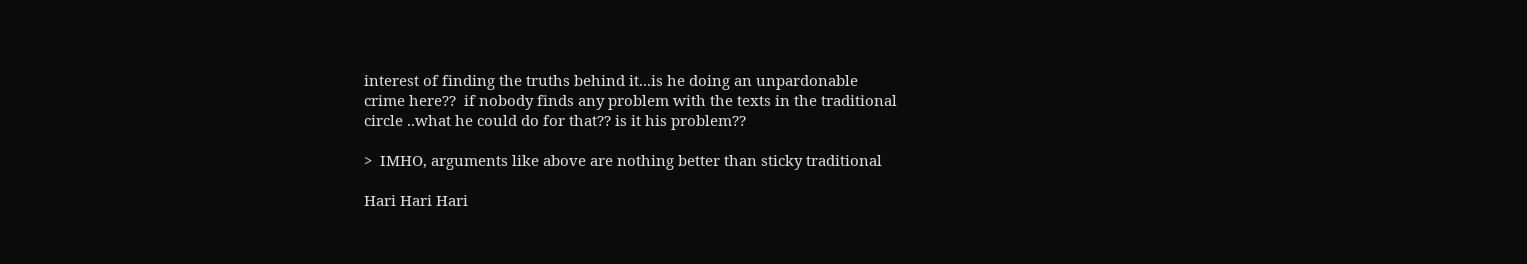interest of finding the truths behind it...is he doing an unpardonable
crime here??  if nobody finds any problem with the texts in the traditional
circle ..what he could do for that?? is it his problem??

>  IMHO, arguments like above are nothing better than sticky traditional

Hari Hari Hari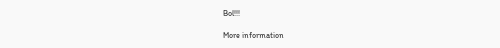Bol!!!

More information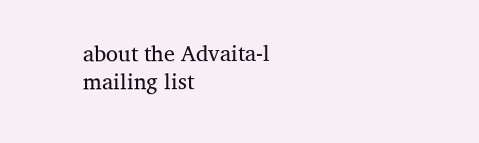about the Advaita-l mailing list